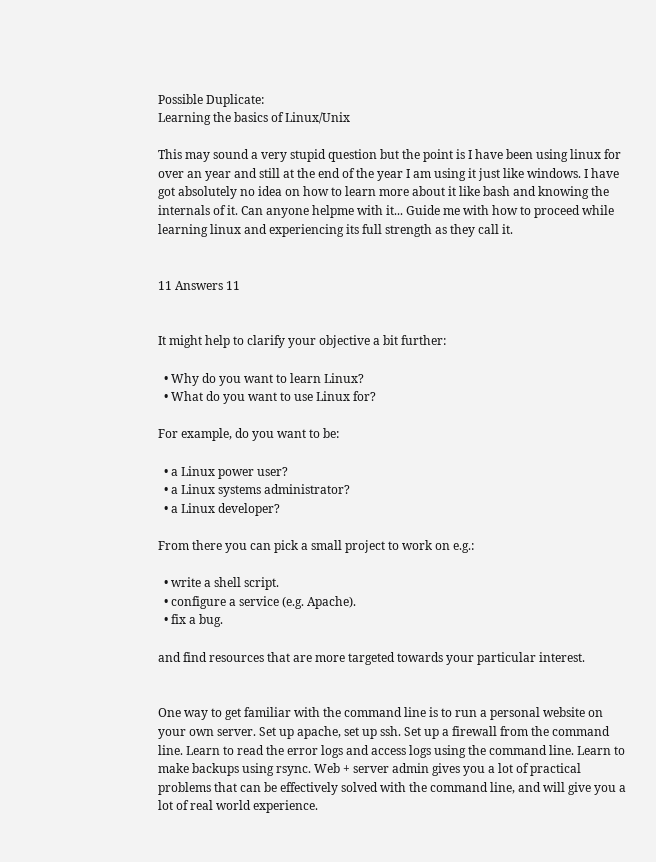Possible Duplicate:
Learning the basics of Linux/Unix

This may sound a very stupid question but the point is I have been using linux for over an year and still at the end of the year I am using it just like windows. I have got absolutely no idea on how to learn more about it like bash and knowing the internals of it. Can anyone helpme with it... Guide me with how to proceed while learning linux and experiencing its full strength as they call it.


11 Answers 11


It might help to clarify your objective a bit further:

  • Why do you want to learn Linux?
  • What do you want to use Linux for?

For example, do you want to be:

  • a Linux power user?
  • a Linux systems administrator?
  • a Linux developer?

From there you can pick a small project to work on e.g.:

  • write a shell script.
  • configure a service (e.g. Apache).
  • fix a bug.

and find resources that are more targeted towards your particular interest.


One way to get familiar with the command line is to run a personal website on your own server. Set up apache, set up ssh. Set up a firewall from the command line. Learn to read the error logs and access logs using the command line. Learn to make backups using rsync. Web + server admin gives you a lot of practical problems that can be effectively solved with the command line, and will give you a lot of real world experience.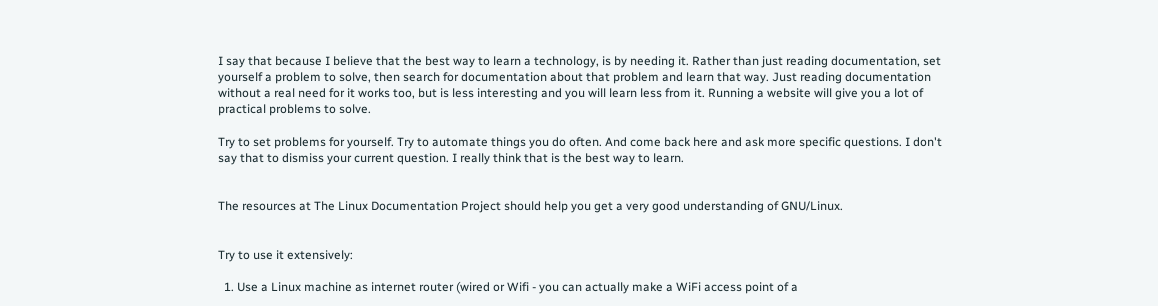I say that because I believe that the best way to learn a technology, is by needing it. Rather than just reading documentation, set yourself a problem to solve, then search for documentation about that problem and learn that way. Just reading documentation without a real need for it works too, but is less interesting and you will learn less from it. Running a website will give you a lot of practical problems to solve.

Try to set problems for yourself. Try to automate things you do often. And come back here and ask more specific questions. I don't say that to dismiss your current question. I really think that is the best way to learn.


The resources at The Linux Documentation Project should help you get a very good understanding of GNU/Linux.


Try to use it extensively:

  1. Use a Linux machine as internet router (wired or Wifi - you can actually make a WiFi access point of a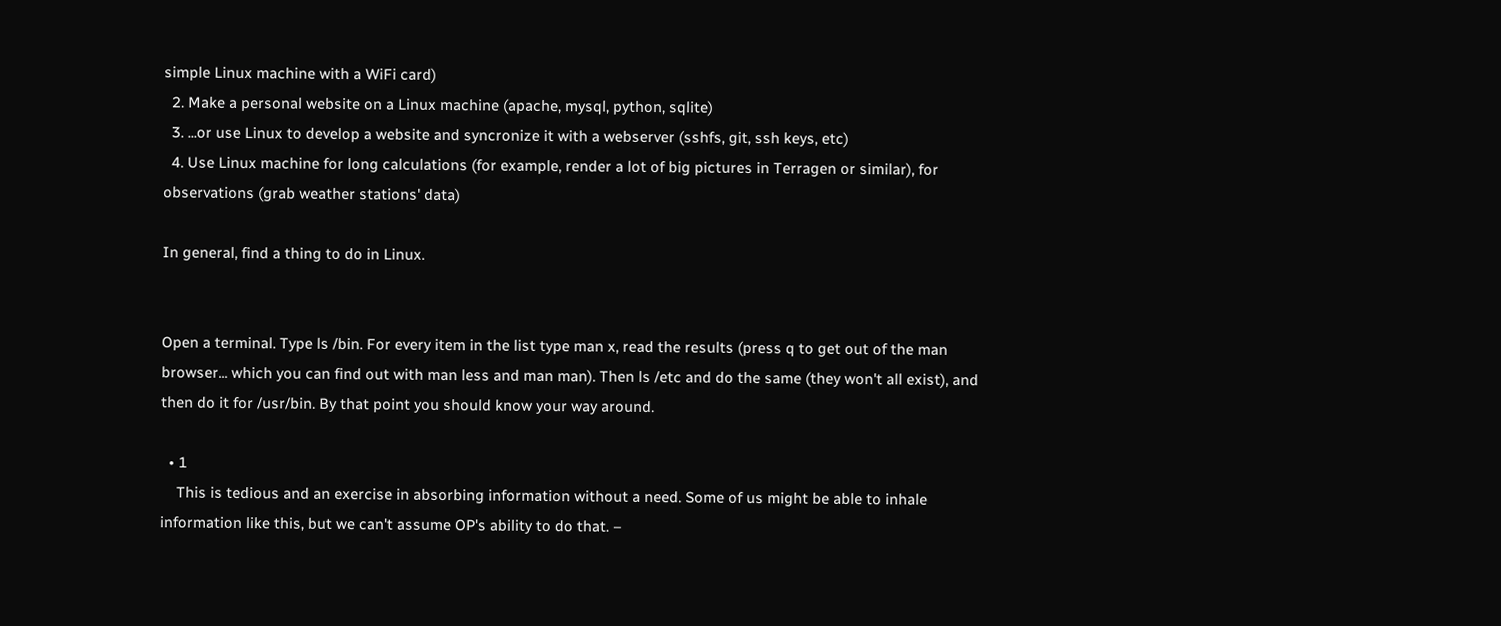simple Linux machine with a WiFi card)
  2. Make a personal website on a Linux machine (apache, mysql, python, sqlite)
  3. ...or use Linux to develop a website and syncronize it with a webserver (sshfs, git, ssh keys, etc)
  4. Use Linux machine for long calculations (for example, render a lot of big pictures in Terragen or similar), for observations (grab weather stations' data)

In general, find a thing to do in Linux.


Open a terminal. Type ls /bin. For every item in the list type man x, read the results (press q to get out of the man browser... which you can find out with man less and man man). Then ls /etc and do the same (they won't all exist), and then do it for /usr/bin. By that point you should know your way around.

  • 1
    This is tedious and an exercise in absorbing information without a need. Some of us might be able to inhale information like this, but we can't assume OP's ability to do that. –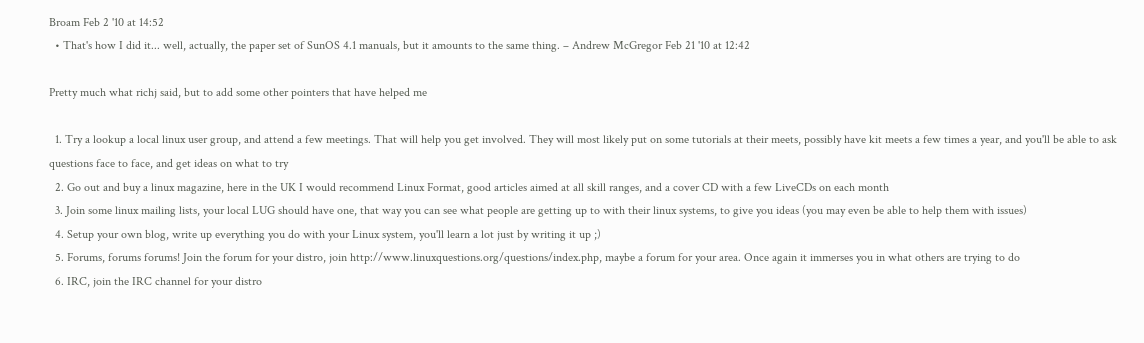Broam Feb 2 '10 at 14:52
  • That's how I did it... well, actually, the paper set of SunOS 4.1 manuals, but it amounts to the same thing. – Andrew McGregor Feb 21 '10 at 12:42

Pretty much what richj said, but to add some other pointers that have helped me

  1. Try a lookup a local linux user group, and attend a few meetings. That will help you get involved. They will most likely put on some tutorials at their meets, possibly have kit meets a few times a year, and you'll be able to ask questions face to face, and get ideas on what to try
  2. Go out and buy a linux magazine, here in the UK I would recommend Linux Format, good articles aimed at all skill ranges, and a cover CD with a few LiveCDs on each month
  3. Join some linux mailing lists, your local LUG should have one, that way you can see what people are getting up to with their linux systems, to give you ideas (you may even be able to help them with issues)
  4. Setup your own blog, write up everything you do with your Linux system, you'll learn a lot just by writing it up ;)
  5. Forums, forums forums! Join the forum for your distro, join http://www.linuxquestions.org/questions/index.php, maybe a forum for your area. Once again it immerses you in what others are trying to do
  6. IRC, join the IRC channel for your distro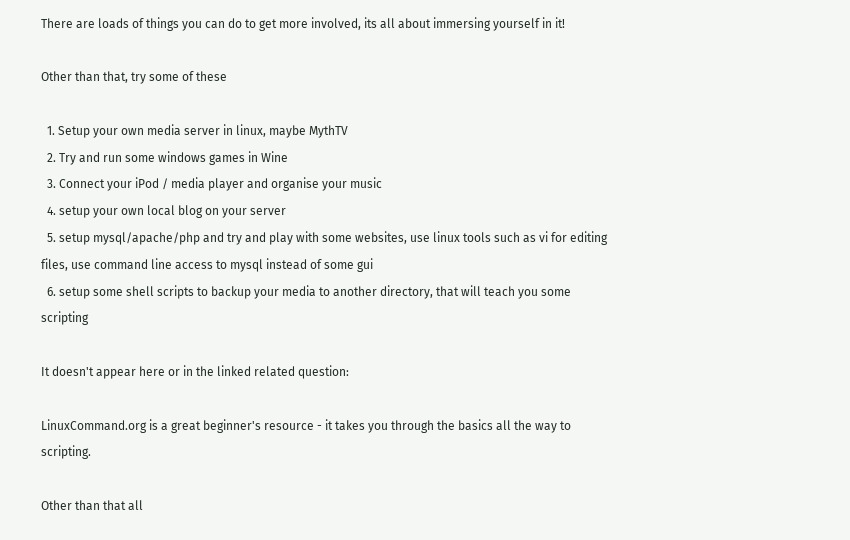There are loads of things you can do to get more involved, its all about immersing yourself in it!

Other than that, try some of these

  1. Setup your own media server in linux, maybe MythTV
  2. Try and run some windows games in Wine
  3. Connect your iPod / media player and organise your music
  4. setup your own local blog on your server
  5. setup mysql/apache/php and try and play with some websites, use linux tools such as vi for editing files, use command line access to mysql instead of some gui
  6. setup some shell scripts to backup your media to another directory, that will teach you some scripting

It doesn't appear here or in the linked related question:

LinuxCommand.org is a great beginner's resource - it takes you through the basics all the way to scripting.

Other than that all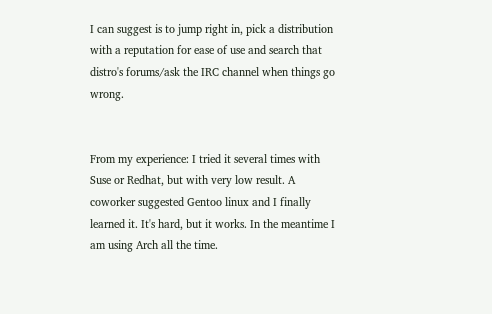I can suggest is to jump right in, pick a distribution with a reputation for ease of use and search that distro's forums/ask the IRC channel when things go wrong.


From my experience: I tried it several times with Suse or Redhat, but with very low result. A coworker suggested Gentoo linux and I finally learned it. It's hard, but it works. In the meantime I am using Arch all the time.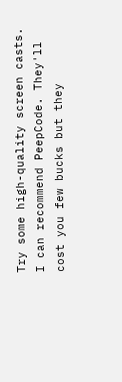Try some high-quality screen casts. I can recommend PeepCode. They'll cost you few bucks but they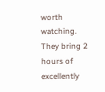worth watching. They bring 2 hours of excellently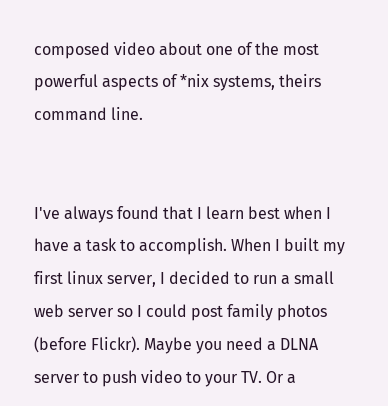composed video about one of the most powerful aspects of *nix systems, theirs command line.


I've always found that I learn best when I have a task to accomplish. When I built my first linux server, I decided to run a small web server so I could post family photos (before Flickr). Maybe you need a DLNA server to push video to your TV. Or a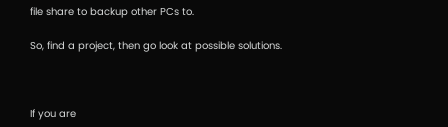file share to backup other PCs to.

So, find a project, then go look at possible solutions.



If you are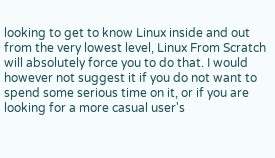looking to get to know Linux inside and out from the very lowest level, Linux From Scratch will absolutely force you to do that. I would however not suggest it if you do not want to spend some serious time on it, or if you are looking for a more casual user's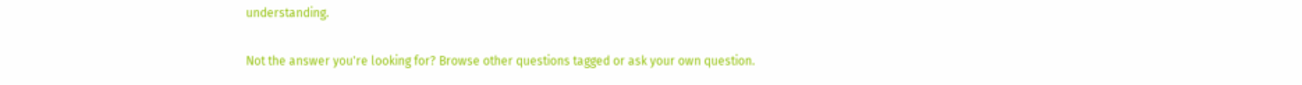understanding.

Not the answer you're looking for? Browse other questions tagged or ask your own question.